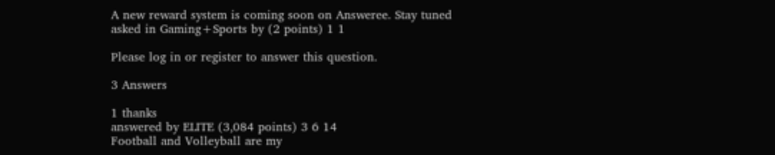A new reward system is coming soon on Answeree. Stay tuned
asked in Gaming+Sports by (2 points) 1 1

Please log in or register to answer this question.

3 Answers

1 thanks
answered by ELITE (3,084 points) 3 6 14
Football and Volleyball are my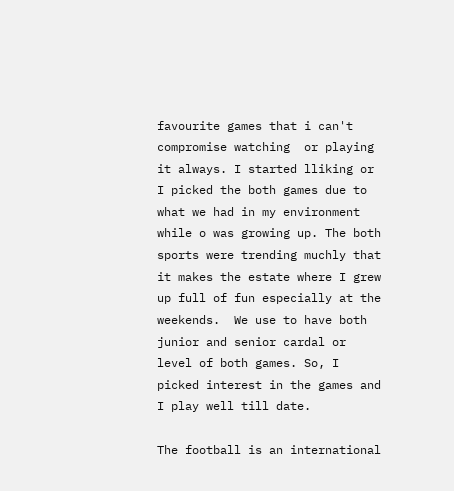favourite games that i can't compromise watching  or playing it always. I started lliking or I picked the both games due to what we had in my environment while o was growing up. The both sports were trending muchly that it makes the estate where I grew up full of fun especially at the weekends.  We use to have both junior and senior cardal or  level of both games. So, I picked interest in the games and I play well till date.

The football is an international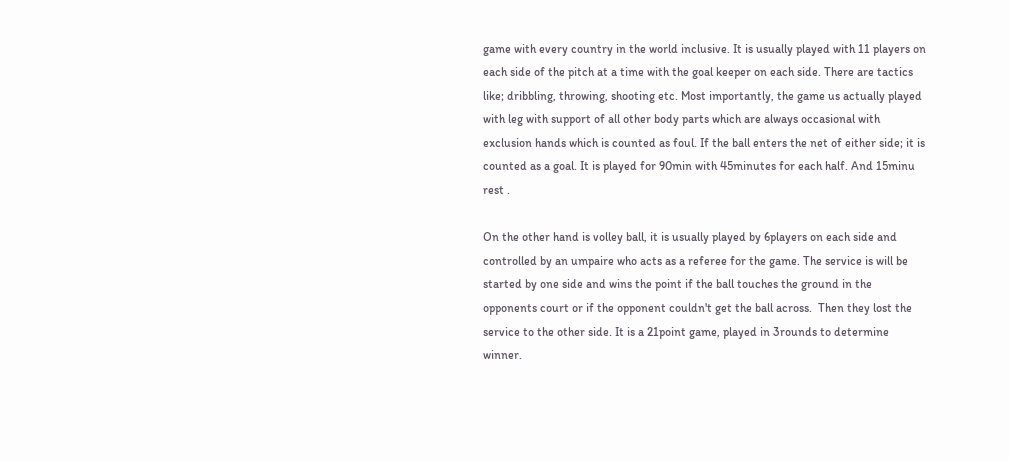game with every country in the world inclusive. It is usually played with 11 players on each side of the pitch at a time with the goal keeper on each side. There are tactics like; dribbling, throwing, shooting etc. Most importantly, the game us actually played with leg with support of all other body parts which are always occasional with exclusion hands which is counted as foul. If the ball enters the net of either side; it is counted as a goal. It is played for 90min with 45minutes for each half. And 15minu rest .

On the other hand is volley ball, it is usually played by 6players on each side and controlled by an umpaire who acts as a referee for the game. The service is will be started by one side and wins the point if the ball touches the ground in the opponents court or if the opponent couldn't get the ball across.  Then they lost the service to the other side. It is a 21point game, played in 3rounds to determine winner.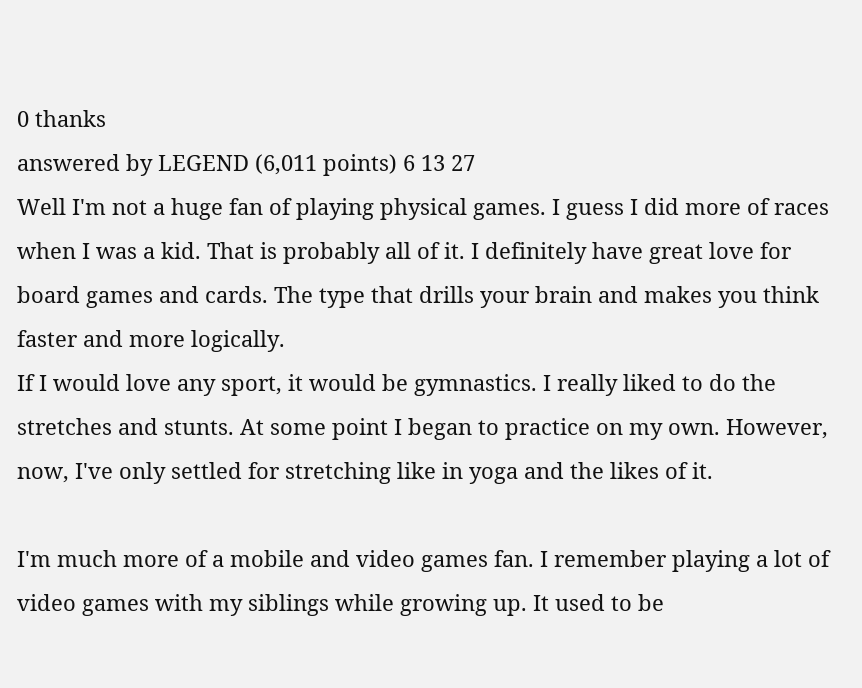0 thanks
answered by LEGEND (6,011 points) 6 13 27
Well I'm not a huge fan of playing physical games. I guess I did more of races when I was a kid. That is probably all of it. I definitely have great love for board games and cards. The type that drills your brain and makes you think faster and more logically.
If I would love any sport, it would be gymnastics. I really liked to do the stretches and stunts. At some point I began to practice on my own. However, now, I've only settled for stretching like in yoga and the likes of it.

I'm much more of a mobile and video games fan. I remember playing a lot of video games with my siblings while growing up. It used to be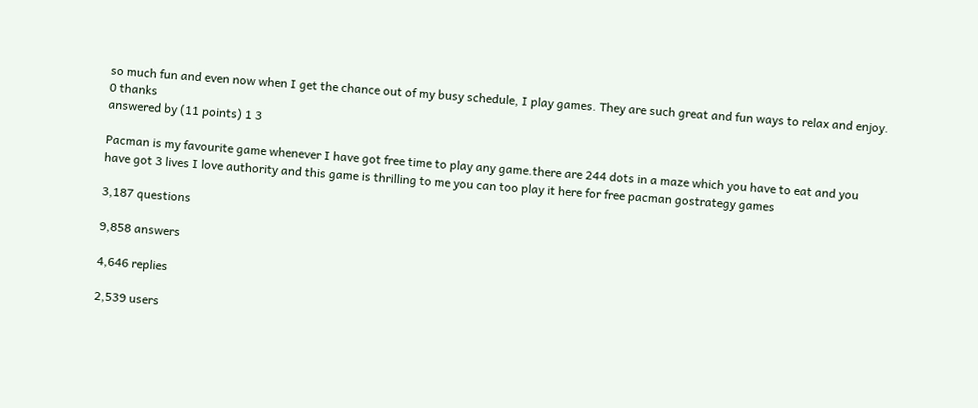so much fun and even now when I get the chance out of my busy schedule, I play games. They are such great and fun ways to relax and enjoy.
0 thanks
answered by (11 points) 1 3

Pacman is my favourite game whenever I have got free time to play any game.there are 244 dots in a maze which you have to eat and you have got 3 lives I love authority and this game is thrilling to me you can too play it here for free pacman gostrategy games

3,187 questions

9,858 answers

4,646 replies

2,539 users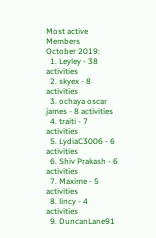Most active Members
October 2019:
  1. Leyley - 38 activities
  2. skyex - 8 activities
  3. ochaya oscar james - 8 activities
  4. traiti - 7 activities
  5. LydiaC3006 - 6 activities
  6. Shiv Prakash - 6 activities
  7. Maxime - 5 activities
  8. lincy - 4 activities
  9. DuncanLane91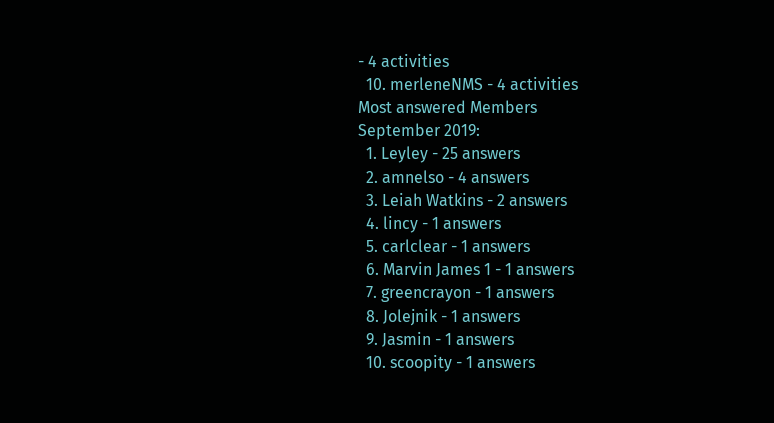- 4 activities
  10. merleneNMS - 4 activities
Most answered Members
September 2019:
  1. Leyley - 25 answers
  2. amnelso - 4 answers
  3. Leiah Watkins - 2 answers
  4. lincy - 1 answers
  5. carlclear - 1 answers
  6. Marvin James 1 - 1 answers
  7. greencrayon - 1 answers
  8. Jolejnik - 1 answers
  9. Jasmin - 1 answers
  10. scoopity - 1 answers